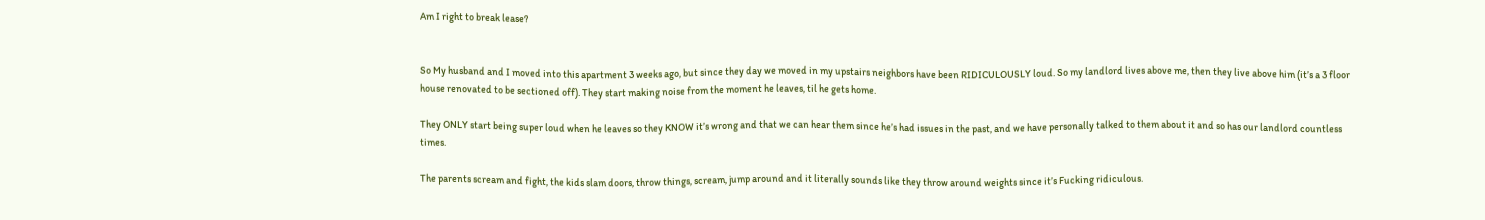Am I right to break lease?


So My husband and I moved into this apartment 3 weeks ago, but since they day we moved in my upstairs neighbors have been RIDICULOUSLY loud. So my landlord lives above me, then they live above him (it’s a 3 floor house renovated to be sectioned off). They start making noise from the moment he leaves, til he gets home.

They ONLY start being super loud when he leaves so they KNOW it’s wrong and that we can hear them since he’s had issues in the past, and we have personally talked to them about it and so has our landlord countless times.

The parents scream and fight, the kids slam doors, throw things, scream, jump around and it literally sounds like they throw around weights since it’s Fucking ridiculous.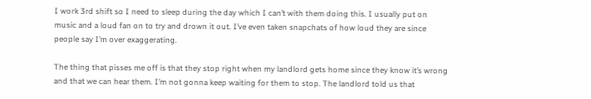I work 3rd shift so I need to sleep during the day which I can’t with them doing this. I usually put on music and a loud fan on to try and drown it out. I’ve even taken snapchats of how loud they are since people say I’m over exaggerating.

The thing that pisses me off is that they stop right when my landlord gets home since they know it’s wrong and that we can hear them. I’m not gonna keep waiting for them to stop. The landlord told us that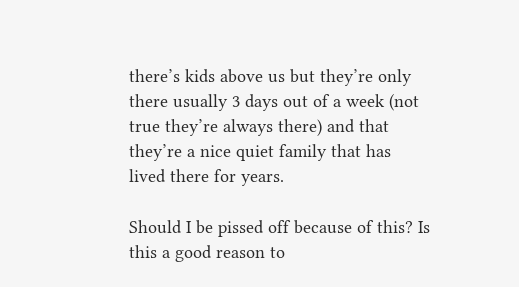there’s kids above us but they’re only there usually 3 days out of a week (not true they’re always there) and that they’re a nice quiet family that has lived there for years.

Should I be pissed off because of this? Is this a good reason to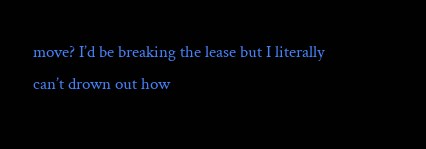move? I’d be breaking the lease but I literally can’t drown out how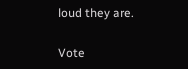loud they are.

Vote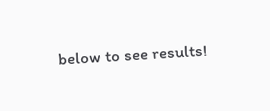below to see results!